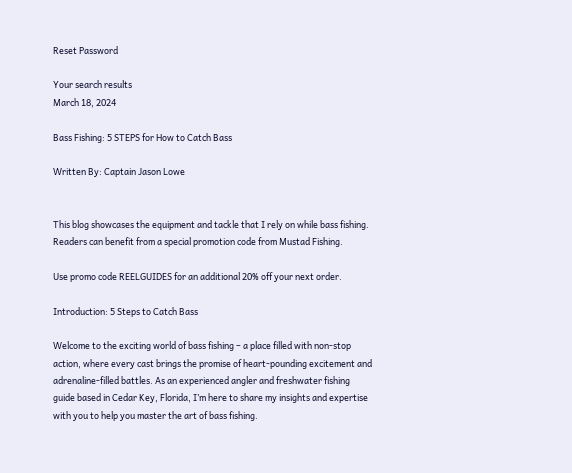Reset Password

Your search results
March 18, 2024

Bass Fishing: 5 STEPS for How to Catch Bass

Written By: Captain Jason Lowe


This blog showcases the equipment and tackle that I rely on while bass fishing.
Readers can benefit from a special promotion code from Mustad Fishing.

Use promo code REELGUIDES for an additional 20% off your next order.

Introduction: 5 Steps to Catch Bass

Welcome to the exciting world of bass fishing – a place filled with non-stop action, where every cast brings the promise of heart-pounding excitement and adrenaline-filled battles. As an experienced angler and freshwater fishing guide based in Cedar Key, Florida, I’m here to share my insights and expertise with you to help you master the art of bass fishing.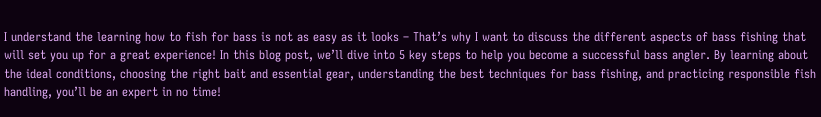I understand the learning how to fish for bass is not as easy as it looks – That’s why I want to discuss the different aspects of bass fishing that will set you up for a great experience! In this blog post, we’ll dive into 5 key steps to help you become a successful bass angler. By learning about the ideal conditions, choosing the right bait and essential gear, understanding the best techniques for bass fishing, and practicing responsible fish handling, you’ll be an expert in no time!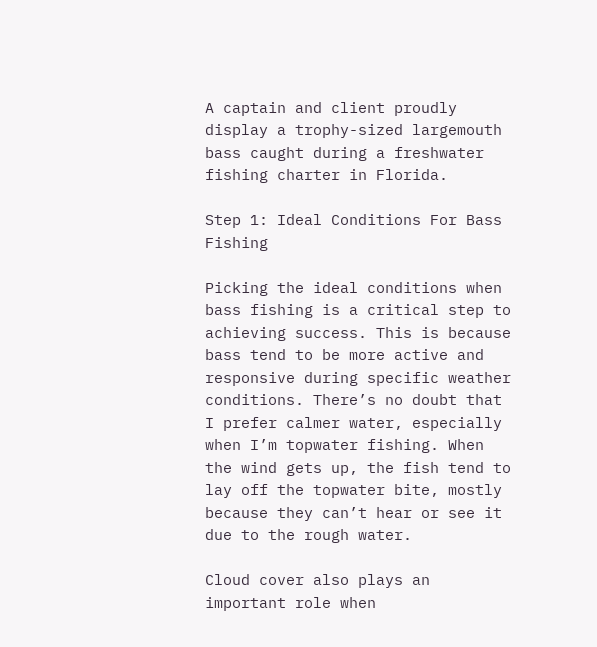A captain and client proudly display a trophy-sized largemouth bass caught during a freshwater fishing charter in Florida.

Step 1: Ideal Conditions For Bass Fishing

Picking the ideal conditions when bass fishing is a critical step to achieving success. This is because bass tend to be more active and responsive during specific weather conditions. There’s no doubt that I prefer calmer water, especially when I’m topwater fishing. When the wind gets up, the fish tend to lay off the topwater bite, mostly because they can’t hear or see it due to the rough water.

Cloud cover also plays an important role when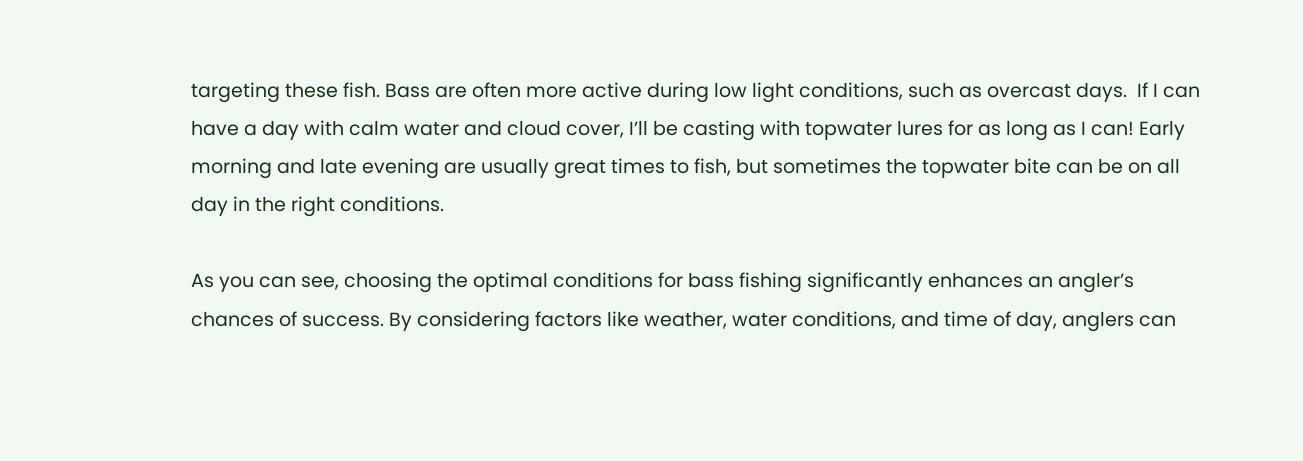targeting these fish. Bass are often more active during low light conditions, such as overcast days.  If I can have a day with calm water and cloud cover, I’ll be casting with topwater lures for as long as I can! Early morning and late evening are usually great times to fish, but sometimes the topwater bite can be on all day in the right conditions.

As you can see, choosing the optimal conditions for bass fishing significantly enhances an angler’s chances of success. By considering factors like weather, water conditions, and time of day, anglers can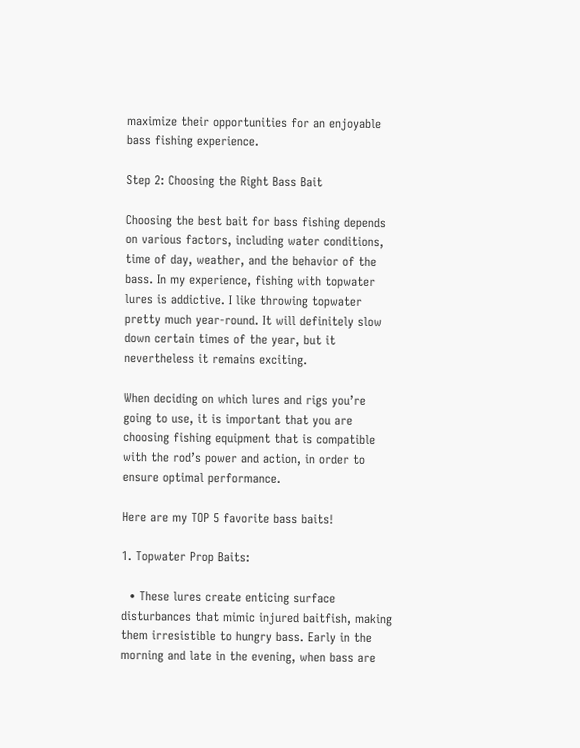maximize their opportunities for an enjoyable bass fishing experience.

Step 2: Choosing the Right Bass Bait

Choosing the best bait for bass fishing depends on various factors, including water conditions, time of day, weather, and the behavior of the bass. In my experience, fishing with topwater lures is addictive. I like throwing topwater pretty much year-round. It will definitely slow down certain times of the year, but it nevertheless it remains exciting.

When deciding on which lures and rigs you’re going to use, it is important that you are choosing fishing equipment that is compatible with the rod’s power and action, in order to ensure optimal performance.

Here are my TOP 5 favorite bass baits!

1. Topwater Prop Baits:

  • These lures create enticing surface disturbances that mimic injured baitfish, making them irresistible to hungry bass. Early in the morning and late in the evening, when bass are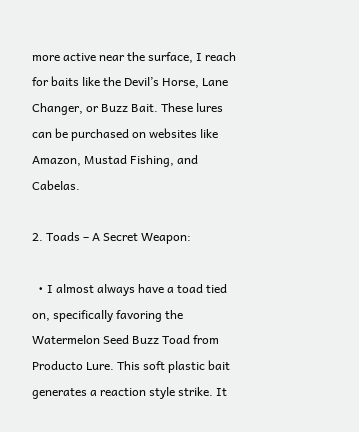more active near the surface, I reach for baits like the Devil’s Horse, Lane Changer, or Buzz Bait. These lures can be purchased on websites like Amazon, Mustad Fishing, and Cabelas.

2. Toads – A Secret Weapon:

  • I almost always have a toad tied on, specifically favoring the Watermelon Seed Buzz Toad from Producto Lure. This soft plastic bait generates a reaction style strike. It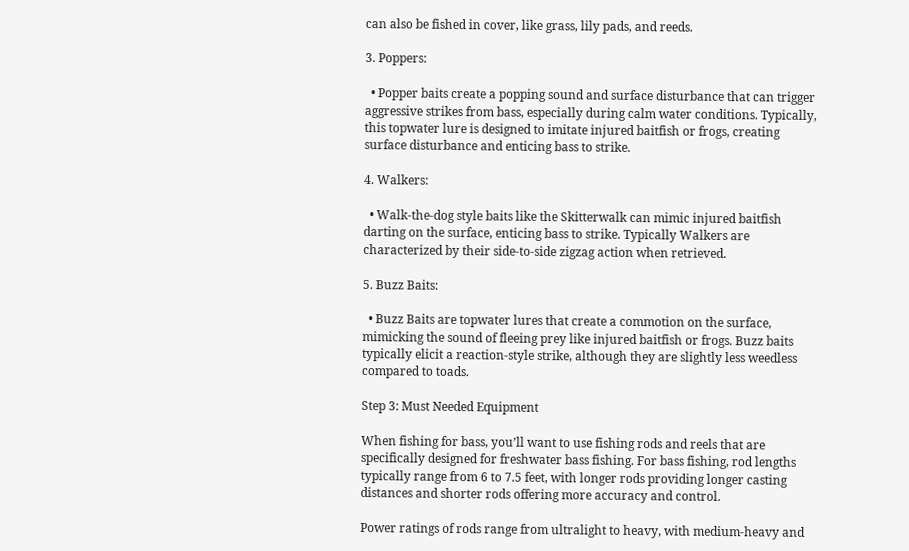can also be fished in cover, like grass, lily pads, and reeds.

3. Poppers:

  • Popper baits create a popping sound and surface disturbance that can trigger aggressive strikes from bass, especially during calm water conditions. Typically, this topwater lure is designed to imitate injured baitfish or frogs, creating surface disturbance and enticing bass to strike.

4. Walkers:

  • Walk-the-dog style baits like the Skitterwalk can mimic injured baitfish darting on the surface, enticing bass to strike. Typically Walkers are characterized by their side-to-side zigzag action when retrieved.

5. Buzz Baits:

  • Buzz Baits are topwater lures that create a commotion on the surface, mimicking the sound of fleeing prey like injured baitfish or frogs. Buzz baits typically elicit a reaction-style strike, although they are slightly less weedless compared to toads.

Step 3: Must Needed Equipment

When fishing for bass, you’ll want to use fishing rods and reels that are specifically designed for freshwater bass fishing. For bass fishing, rod lengths typically range from 6 to 7.5 feet, with longer rods providing longer casting distances and shorter rods offering more accuracy and control.

Power ratings of rods range from ultralight to heavy, with medium-heavy and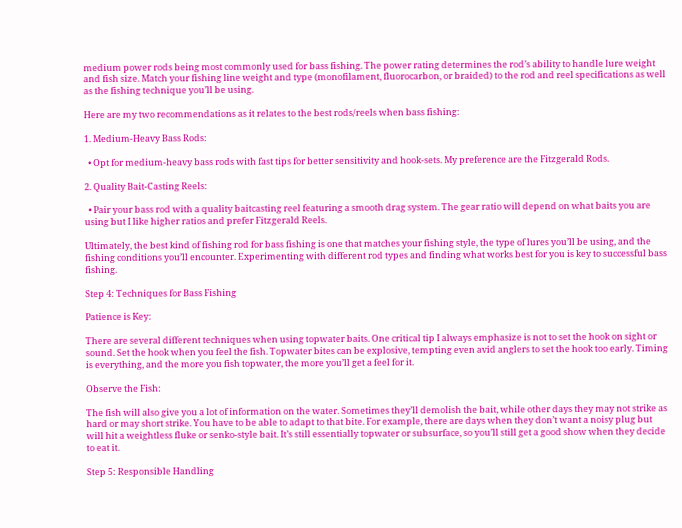medium power rods being most commonly used for bass fishing. The power rating determines the rod’s ability to handle lure weight and fish size. Match your fishing line weight and type (monofilament, fluorocarbon, or braided) to the rod and reel specifications as well as the fishing technique you’ll be using.

Here are my two recommendations as it relates to the best rods/reels when bass fishing:

1. Medium-Heavy Bass Rods:

  • Opt for medium-heavy bass rods with fast tips for better sensitivity and hook-sets. My preference are the Fitzgerald Rods.

2. Quality Bait-Casting Reels:

  • Pair your bass rod with a quality baitcasting reel featuring a smooth drag system. The gear ratio will depend on what baits you are using but I like higher ratios and prefer Fitzgerald Reels.

Ultimately, the best kind of fishing rod for bass fishing is one that matches your fishing style, the type of lures you’ll be using, and the fishing conditions you’ll encounter. Experimenting with different rod types and finding what works best for you is key to successful bass fishing.

Step 4: Techniques for Bass Fishing

Patience is Key:

There are several different techniques when using topwater baits. One critical tip I always emphasize is not to set the hook on sight or sound. Set the hook when you feel the fish. Topwater bites can be explosive, tempting even avid anglers to set the hook too early. Timing is everything, and the more you fish topwater, the more you’ll get a feel for it.

Observe the Fish:

The fish will also give you a lot of information on the water. Sometimes they’ll demolish the bait, while other days they may not strike as hard or may short strike. You have to be able to adapt to that bite. For example, there are days when they don’t want a noisy plug but will hit a weightless fluke or senko-style bait. It’s still essentially topwater or subsurface, so you’ll still get a good show when they decide to eat it.

Step 5: Responsible Handling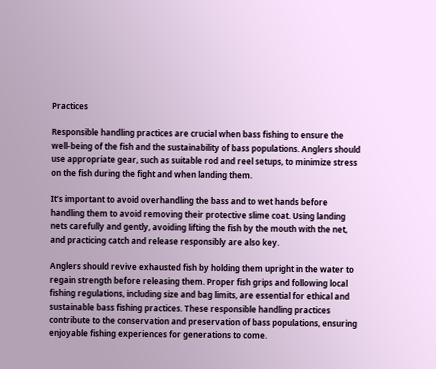Practices

Responsible handling practices are crucial when bass fishing to ensure the well-being of the fish and the sustainability of bass populations. Anglers should use appropriate gear, such as suitable rod and reel setups, to minimize stress on the fish during the fight and when landing them.

It’s important to avoid overhandling the bass and to wet hands before handling them to avoid removing their protective slime coat. Using landing nets carefully and gently, avoiding lifting the fish by the mouth with the net, and practicing catch and release responsibly are also key.

Anglers should revive exhausted fish by holding them upright in the water to regain strength before releasing them. Proper fish grips and following local fishing regulations, including size and bag limits, are essential for ethical and sustainable bass fishing practices. These responsible handling practices contribute to the conservation and preservation of bass populations, ensuring enjoyable fishing experiences for generations to come.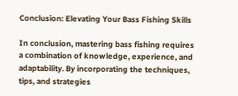Conclusion: Elevating Your Bass Fishing Skills

In conclusion, mastering bass fishing requires a combination of knowledge, experience, and adaptability. By incorporating the techniques, tips, and strategies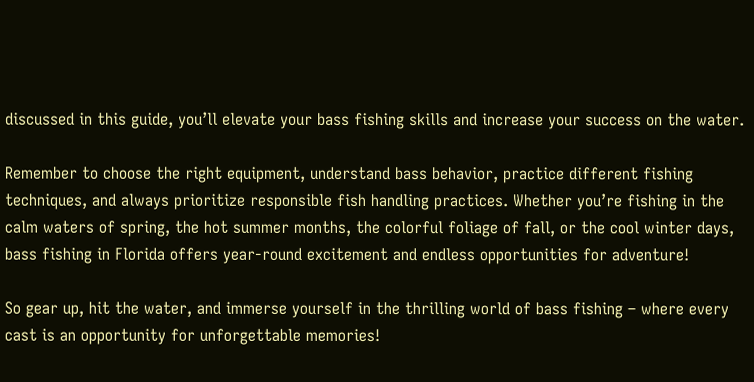discussed in this guide, you’ll elevate your bass fishing skills and increase your success on the water.

Remember to choose the right equipment, understand bass behavior, practice different fishing techniques, and always prioritize responsible fish handling practices. Whether you’re fishing in the calm waters of spring, the hot summer months, the colorful foliage of fall, or the cool winter days, bass fishing in Florida offers year-round excitement and endless opportunities for adventure!

So gear up, hit the water, and immerse yourself in the thrilling world of bass fishing – where every cast is an opportunity for unforgettable memories!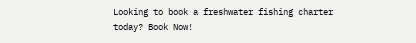Looking to book a freshwater fishing charter today? Book Now!